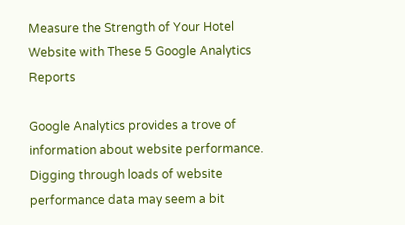Measure the Strength of Your Hotel Website with These 5 Google Analytics Reports

Google Analytics provides a trove of information about website performance. Digging through loads of website performance data may seem a bit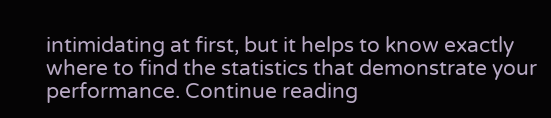intimidating at first, but it helps to know exactly where to find the statistics that demonstrate your performance. Continue reading